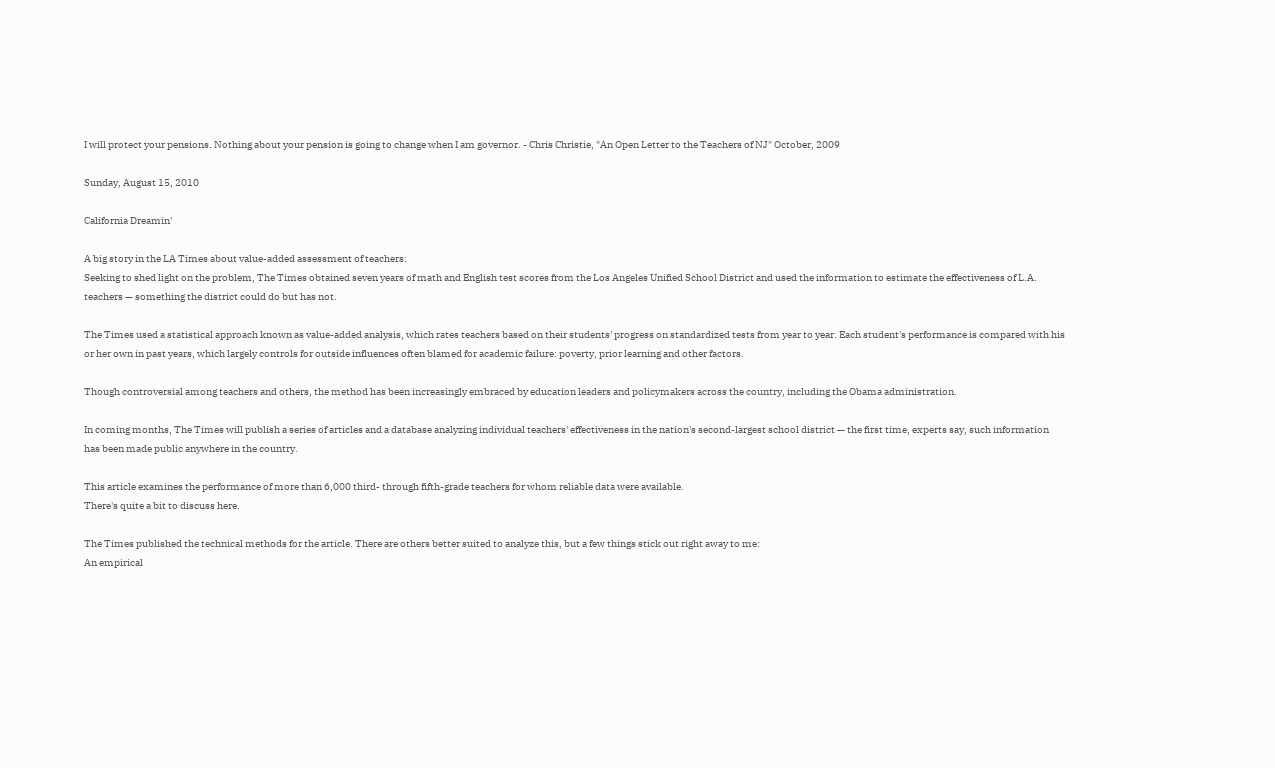I will protect your pensions. Nothing about your pension is going to change when I am governor. - Chris Christie, "An Open Letter to the Teachers of NJ" October, 2009

Sunday, August 15, 2010

California Dreamin'

A big story in the LA Times about value-added assessment of teachers:
Seeking to shed light on the problem, The Times obtained seven years of math and English test scores from the Los Angeles Unified School District and used the information to estimate the effectiveness of L.A. teachers — something the district could do but has not.

The Times used a statistical approach known as value-added analysis, which rates teachers based on their students' progress on standardized tests from year to year. Each student's performance is compared with his or her own in past years, which largely controls for outside influences often blamed for academic failure: poverty, prior learning and other factors.

Though controversial among teachers and others, the method has been increasingly embraced by education leaders and policymakers across the country, including the Obama administration.

In coming months, The Times will publish a series of articles and a database analyzing individual teachers' effectiveness in the nation's second-largest school district — the first time, experts say, such information has been made public anywhere in the country.

This article examines the performance of more than 6,000 third- through fifth-grade teachers for whom reliable data were available.
There's quite a bit to discuss here.

The Times published the technical methods for the article. There are others better suited to analyze this, but a few things stick out right away to me:
An empirical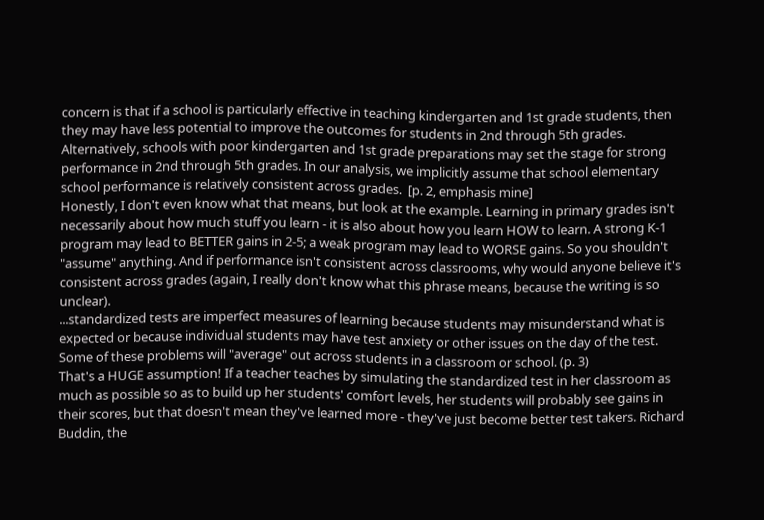concern is that if a school is particularly effective in teaching kindergarten and 1st grade students, then they may have less potential to improve the outcomes for students in 2nd through 5th grades. Alternatively, schools with poor kindergarten and 1st grade preparations may set the stage for strong performance in 2nd through 5th grades. In our analysis, we implicitly assume that school elementary school performance is relatively consistent across grades.  [p. 2, emphasis mine]
Honestly, I don't even know what that means, but look at the example. Learning in primary grades isn't necessarily about how much stuff you learn - it is also about how you learn HOW to learn. A strong K-1 program may lead to BETTER gains in 2-5; a weak program may lead to WORSE gains. So you shouldn't "assume" anything. And if performance isn't consistent across classrooms, why would anyone believe it's consistent across grades (again, I really don't know what this phrase means, because the writing is so unclear).
...standardized tests are imperfect measures of learning because students may misunderstand what is expected or because individual students may have test anxiety or other issues on the day of the test. Some of these problems will "average" out across students in a classroom or school. (p. 3)
That's a HUGE assumption! If a teacher teaches by simulating the standardized test in her classroom as much as possible so as to build up her students' comfort levels, her students will probably see gains in their scores, but that doesn't mean they've learned more - they've just become better test takers. Richard Buddin, the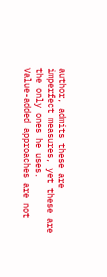author, admits these are imperfect measures, yet these are the only ones he uses.
Value-added approaches are not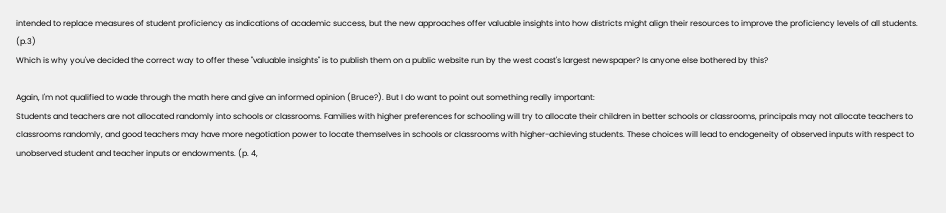intended to replace measures of student proficiency as indications of academic success, but the new approaches offer valuable insights into how districts might align their resources to improve the proficiency levels of all students. (p.3)
Which is why you've decided the correct way to offer these "valuable insights" is to publish them on a public website run by the west coast's largest newspaper? Is anyone else bothered by this?

Again, I'm not qualified to wade through the math here and give an informed opinion (Bruce?). But I do want to point out something really important:
Students and teachers are not allocated randomly into schools or classrooms. Families with higher preferences for schooling will try to allocate their children in better schools or classrooms, principals may not allocate teachers to classrooms randomly, and good teachers may have more negotiation power to locate themselves in schools or classrooms with higher-achieving students. These choices will lead to endogeneity of observed inputs with respect to unobserved student and teacher inputs or endowments. (p. 4,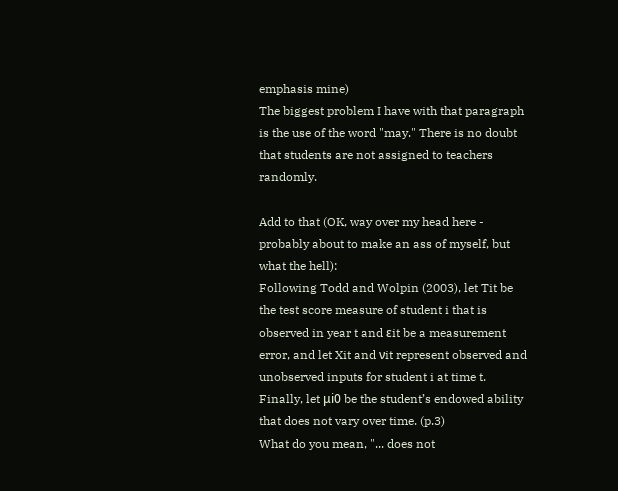emphasis mine)
The biggest problem I have with that paragraph is the use of the word "may." There is no doubt that students are not assigned to teachers randomly.

Add to that (OK, way over my head here - probably about to make an ass of myself, but what the hell):
Following Todd and Wolpin (2003), let Tit be the test score measure of student i that is observed in year t and εit be a measurement error, and let Xit and νit represent observed and unobserved inputs for student i at time t. Finally, let μi0 be the student’s endowed ability that does not vary over time. (p.3)
What do you mean, "... does not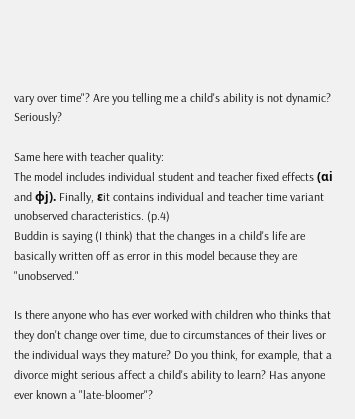vary over time"? Are you telling me a child's ability is not dynamic? Seriously?

Same here with teacher quality:
The model includes individual student and teacher fixed effects (αi and φj). Finally, εit contains individual and teacher time variant unobserved characteristics. (p.4)
Buddin is saying (I think) that the changes in a child's life are basically written off as error in this model because they are "unobserved."

Is there anyone who has ever worked with children who thinks that they don't change over time, due to circumstances of their lives or the individual ways they mature? Do you think, for example, that a divorce might serious affect a child's ability to learn? Has anyone ever known a "late-bloomer"?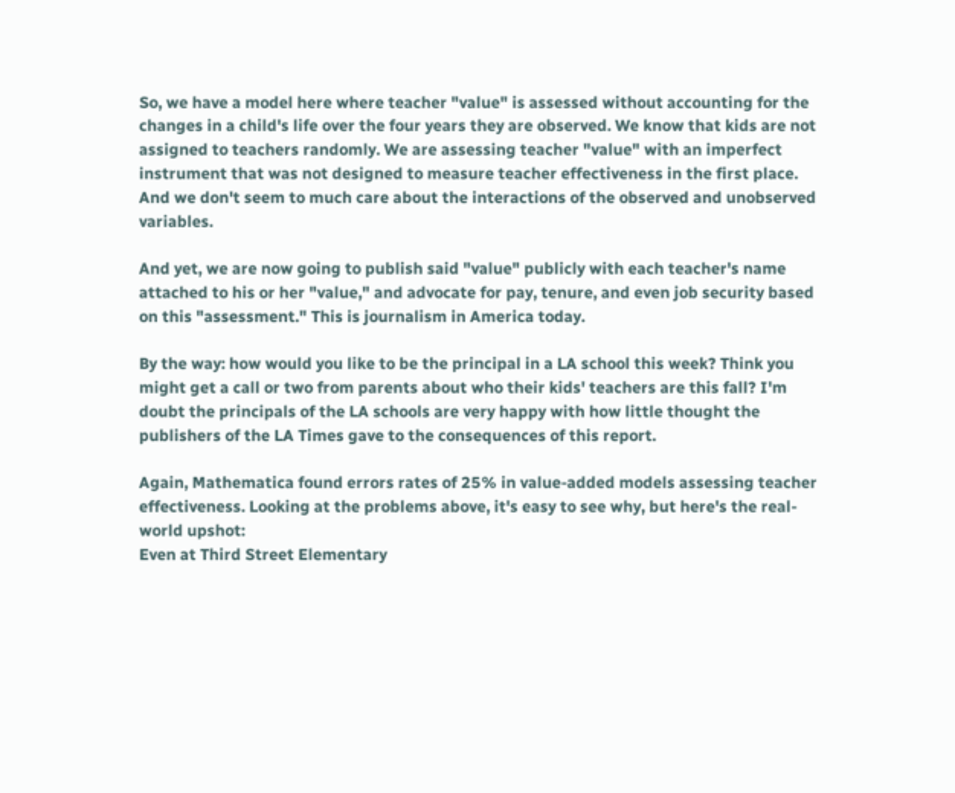So, we have a model here where teacher "value" is assessed without accounting for the changes in a child's life over the four years they are observed. We know that kids are not assigned to teachers randomly. We are assessing teacher "value" with an imperfect instrument that was not designed to measure teacher effectiveness in the first place. And we don't seem to much care about the interactions of the observed and unobserved variables.

And yet, we are now going to publish said "value" publicly with each teacher's name attached to his or her "value," and advocate for pay, tenure, and even job security based on this "assessment." This is journalism in America today.

By the way: how would you like to be the principal in a LA school this week? Think you might get a call or two from parents about who their kids' teachers are this fall? I'm doubt the principals of the LA schools are very happy with how little thought the publishers of the LA Times gave to the consequences of this report.

Again, Mathematica found errors rates of 25% in value-added models assessing teacher effectiveness. Looking at the problems above, it's easy to see why, but here's the real-world upshot:
Even at Third Street Elementary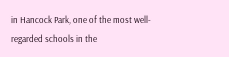in Hancock Park, one of the most well-regarded schools in the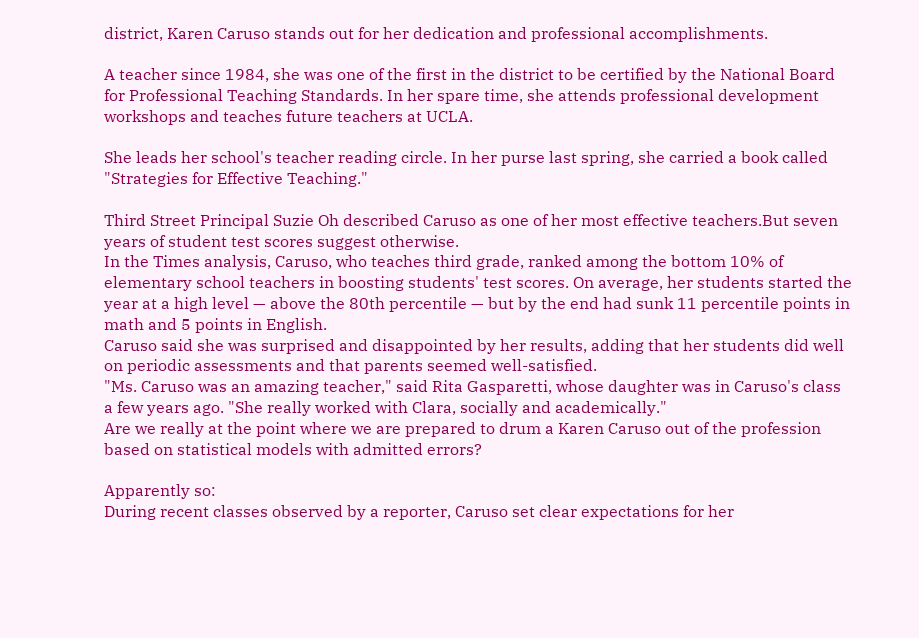district, Karen Caruso stands out for her dedication and professional accomplishments.

A teacher since 1984, she was one of the first in the district to be certified by the National Board for Professional Teaching Standards. In her spare time, she attends professional development workshops and teaches future teachers at UCLA.

She leads her school's teacher reading circle. In her purse last spring, she carried a book called "Strategies for Effective Teaching."

Third Street Principal Suzie Oh described Caruso as one of her most effective teachers.But seven years of student test scores suggest otherwise.
In the Times analysis, Caruso, who teaches third grade, ranked among the bottom 10% of elementary school teachers in boosting students' test scores. On average, her students started the year at a high level — above the 80th percentile — but by the end had sunk 11 percentile points in math and 5 points in English.
Caruso said she was surprised and disappointed by her results, adding that her students did well on periodic assessments and that parents seemed well-satisfied.
"Ms. Caruso was an amazing teacher," said Rita Gasparetti, whose daughter was in Caruso's class a few years ago. "She really worked with Clara, socially and academically."
Are we really at the point where we are prepared to drum a Karen Caruso out of the profession based on statistical models with admitted errors?

Apparently so:
During recent classes observed by a reporter, Caruso set clear expectations for her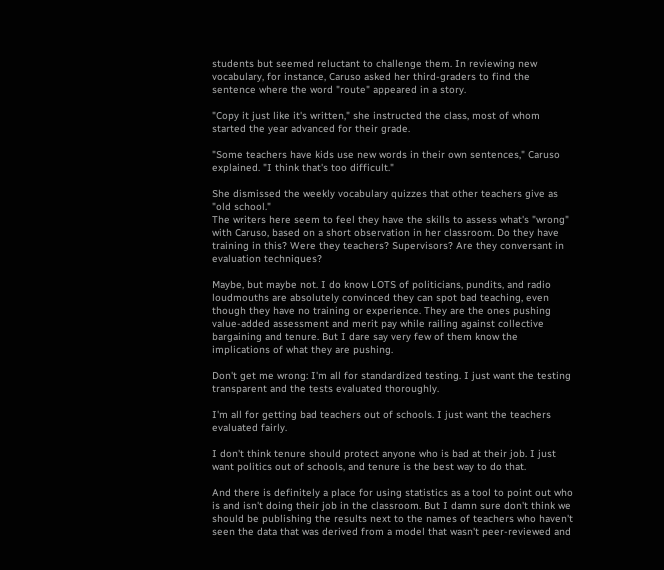students but seemed reluctant to challenge them. In reviewing new vocabulary, for instance, Caruso asked her third-graders to find the sentence where the word "route" appeared in a story.

"Copy it just like it's written," she instructed the class, most of whom started the year advanced for their grade.

"Some teachers have kids use new words in their own sentences," Caruso explained. "I think that's too difficult."

She dismissed the weekly vocabulary quizzes that other teachers give as "old school."
The writers here seem to feel they have the skills to assess what's "wrong" with Caruso, based on a short observation in her classroom. Do they have training in this? Were they teachers? Supervisors? Are they conversant in evaluation techniques?

Maybe, but maybe not. I do know LOTS of politicians, pundits, and radio loudmouths are absolutely convinced they can spot bad teaching, even though they have no training or experience. They are the ones pushing value-added assessment and merit pay while railing against collective bargaining and tenure. But I dare say very few of them know the implications of what they are pushing.

Don't get me wrong: I'm all for standardized testing. I just want the testing transparent and the tests evaluated thoroughly.

I'm all for getting bad teachers out of schools. I just want the teachers evaluated fairly.

I don't think tenure should protect anyone who is bad at their job. I just want politics out of schools, and tenure is the best way to do that.

And there is definitely a place for using statistics as a tool to point out who is and isn't doing their job in the classroom. But I damn sure don't think we should be publishing the results next to the names of teachers who haven't seen the data that was derived from a model that wasn't peer-reviewed and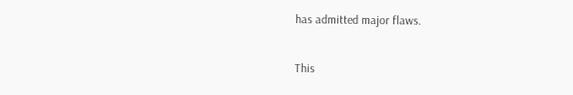has admitted major flaws.

This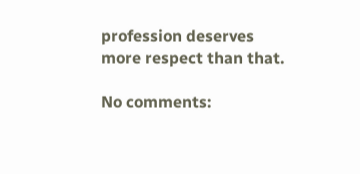profession deserves more respect than that.

No comments: